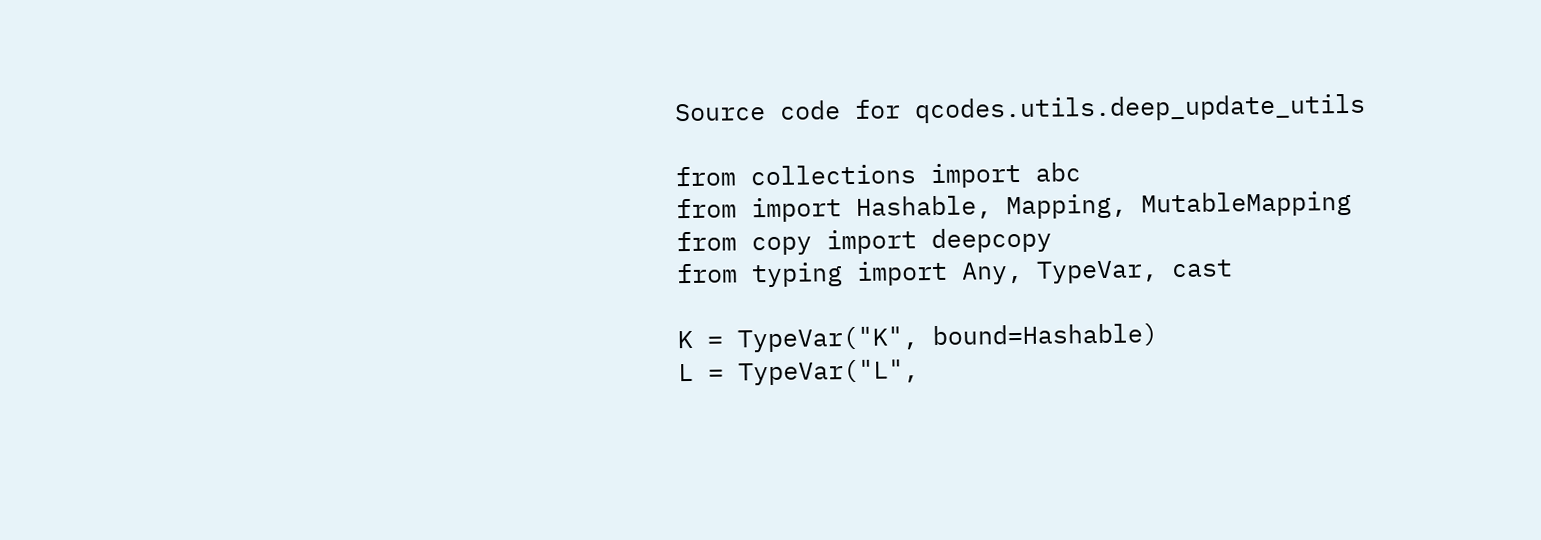Source code for qcodes.utils.deep_update_utils

from collections import abc
from import Hashable, Mapping, MutableMapping
from copy import deepcopy
from typing import Any, TypeVar, cast

K = TypeVar("K", bound=Hashable)
L = TypeVar("L",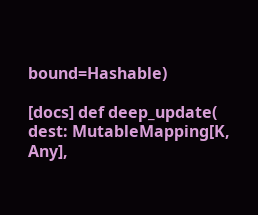bound=Hashable)

[docs] def deep_update( dest: MutableMapping[K, Any],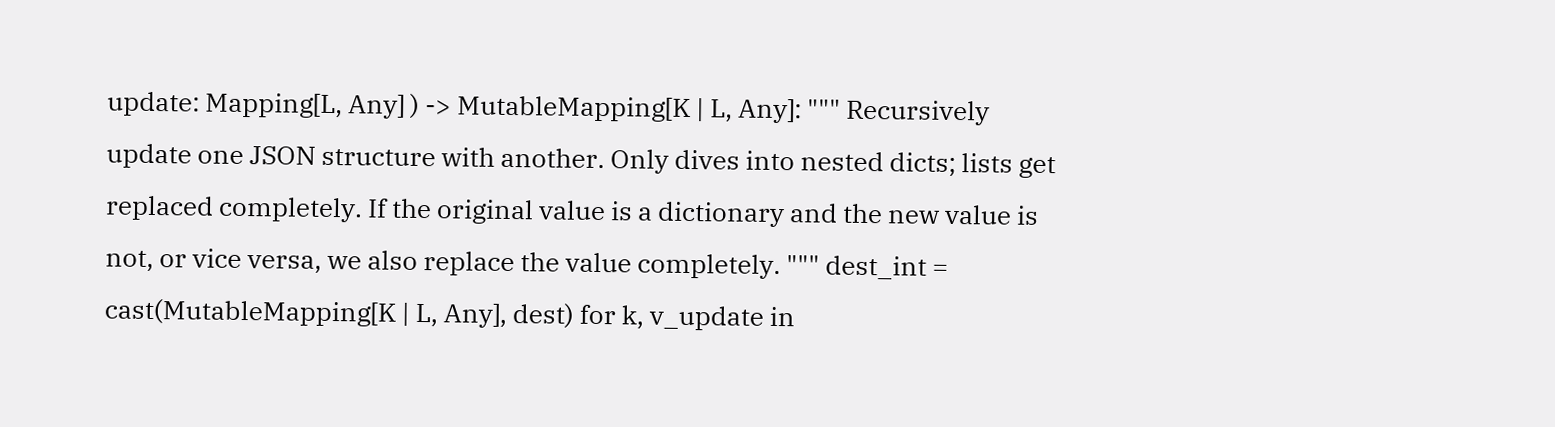update: Mapping[L, Any] ) -> MutableMapping[K | L, Any]: """ Recursively update one JSON structure with another. Only dives into nested dicts; lists get replaced completely. If the original value is a dictionary and the new value is not, or vice versa, we also replace the value completely. """ dest_int = cast(MutableMapping[K | L, Any], dest) for k, v_update in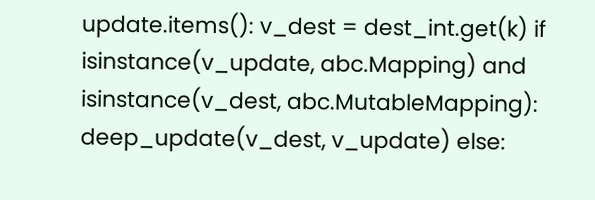update.items(): v_dest = dest_int.get(k) if isinstance(v_update, abc.Mapping) and isinstance(v_dest, abc.MutableMapping): deep_update(v_dest, v_update) else: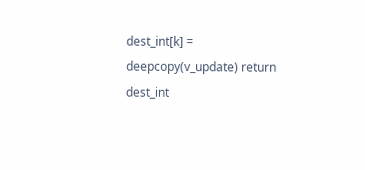dest_int[k] = deepcopy(v_update) return dest_int